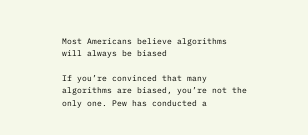Most Americans believe algorithms will always be biased

If you’re convinced that many algorithms are biased, you’re not the only one. Pew has conducted a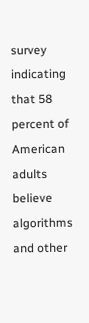survey indicating that 58 percent of American adults believe algorithms and other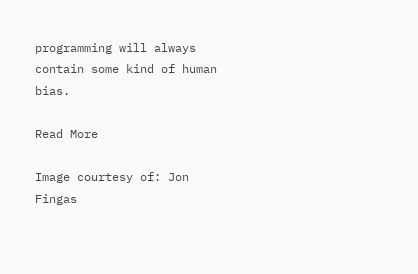programming will always contain some kind of human bias.

Read More

Image courtesy of: Jon Fingas